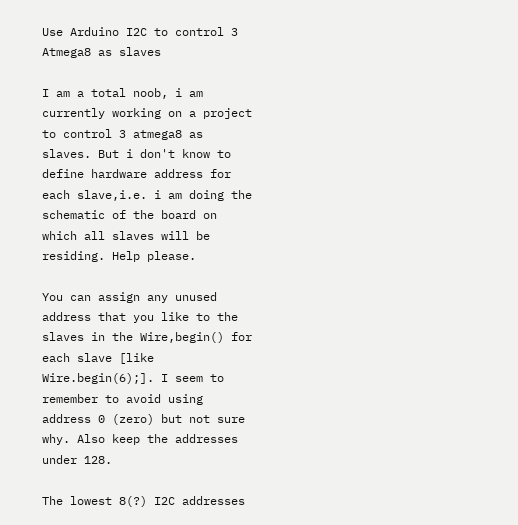Use Arduino I2C to control 3 Atmega8 as slaves

I am a total noob, i am currently working on a project to control 3 atmega8 as slaves. But i don't know to define hardware address for each slave,i.e. i am doing the schematic of the board on which all slaves will be residing. Help please.

You can assign any unused address that you like to the slaves in the Wire,begin() for each slave [like Wire.begin(6);]. I seem to remember to avoid using address 0 (zero) but not sure why. Also keep the addresses under 128.

The lowest 8(?) I2C addresses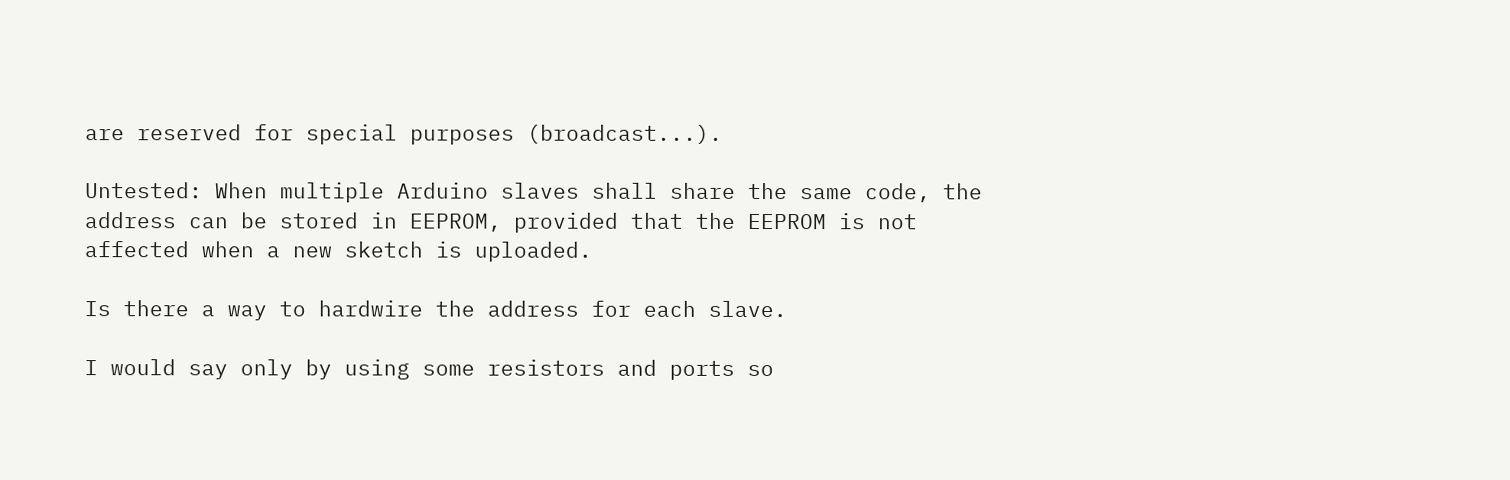are reserved for special purposes (broadcast...).

Untested: When multiple Arduino slaves shall share the same code, the address can be stored in EEPROM, provided that the EEPROM is not affected when a new sketch is uploaded.

Is there a way to hardwire the address for each slave.

I would say only by using some resistors and ports so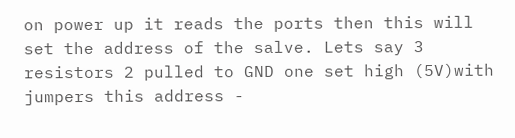on power up it reads the ports then this will set the address of the salve. Lets say 3 resistors 2 pulled to GND one set high (5V)with jumpers this address -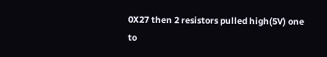0X27 then 2 resistors pulled high(5V) one to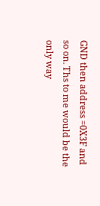GND then address =0X3F and so on. Ths to me would be the only way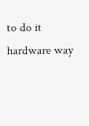to do it hardware way